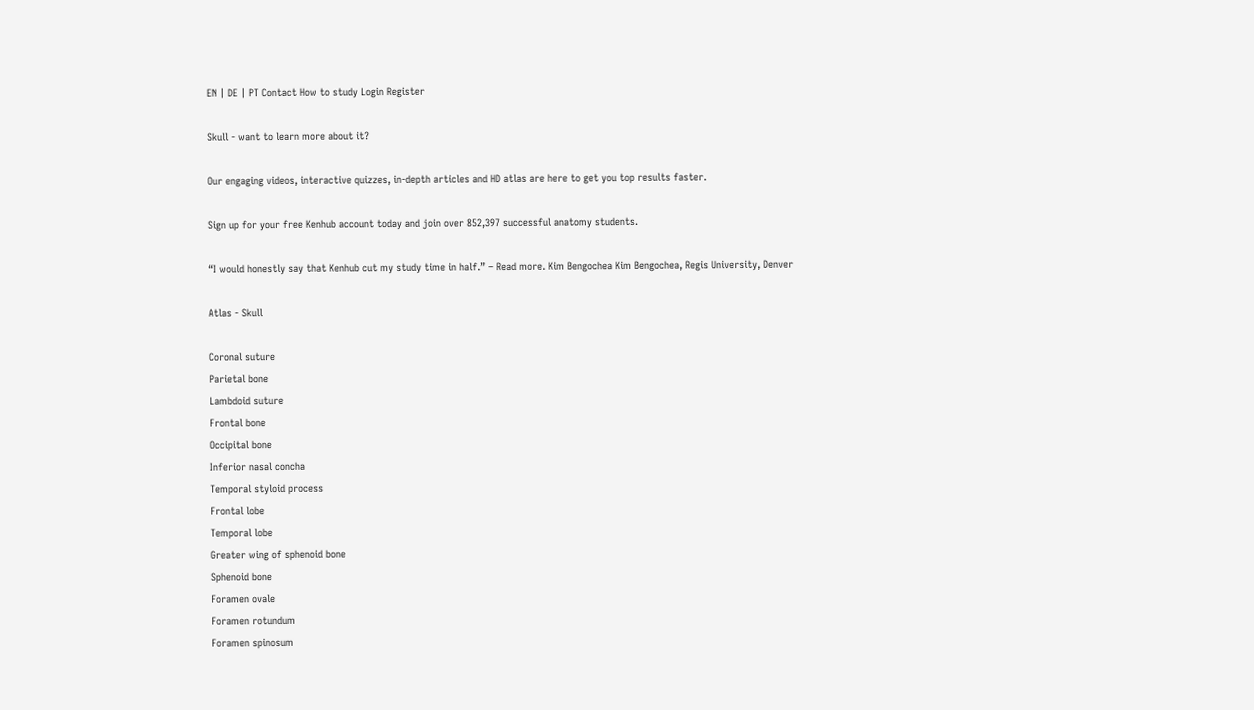EN | DE | PT Contact How to study Login Register

Skull - want to learn more about it?

Our engaging videos, interactive quizzes, in-depth articles and HD atlas are here to get you top results faster.

Sign up for your free Kenhub account today and join over 852,397 successful anatomy students.

“I would honestly say that Kenhub cut my study time in half.” – Read more. Kim Bengochea Kim Bengochea, Regis University, Denver

Atlas - Skull

Coronal suture
Parietal bone
Lambdoid suture
Frontal bone
Occipital bone
Inferior nasal concha
Temporal styloid process
Frontal lobe
Temporal lobe
Greater wing of sphenoid bone
Sphenoid bone
Foramen ovale
Foramen rotundum
Foramen spinosum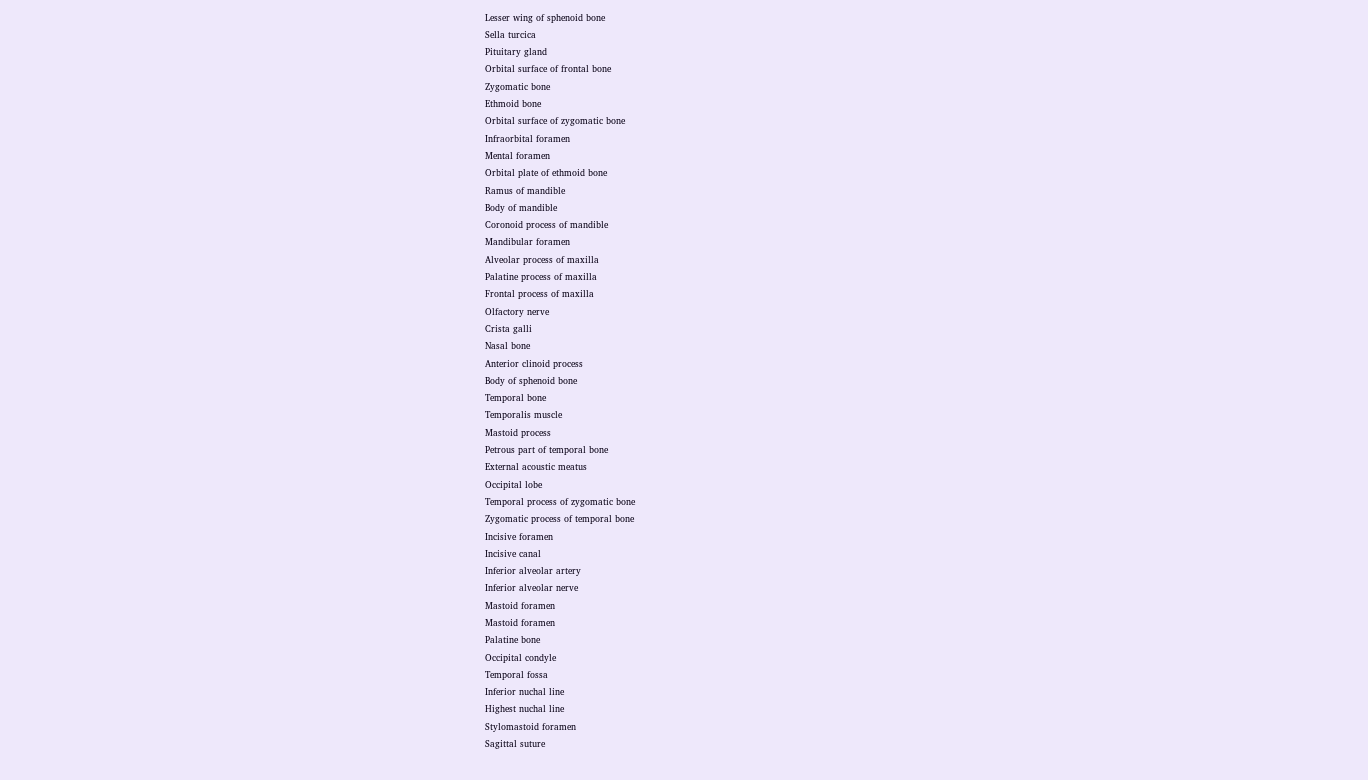Lesser wing of sphenoid bone
Sella turcica
Pituitary gland
Orbital surface of frontal bone
Zygomatic bone
Ethmoid bone
Orbital surface of zygomatic bone
Infraorbital foramen
Mental foramen
Orbital plate of ethmoid bone
Ramus of mandible
Body of mandible
Coronoid process of mandible
Mandibular foramen
Alveolar process of maxilla
Palatine process of maxilla
Frontal process of maxilla
Olfactory nerve
Crista galli
Nasal bone
Anterior clinoid process
Body of sphenoid bone
Temporal bone
Temporalis muscle
Mastoid process
Petrous part of temporal bone
External acoustic meatus
Occipital lobe
Temporal process of zygomatic bone
Zygomatic process of temporal bone
Incisive foramen
Incisive canal
Inferior alveolar artery
Inferior alveolar nerve
Mastoid foramen
Mastoid foramen
Palatine bone
Occipital condyle
Temporal fossa
Inferior nuchal line
Highest nuchal line
Stylomastoid foramen
Sagittal suture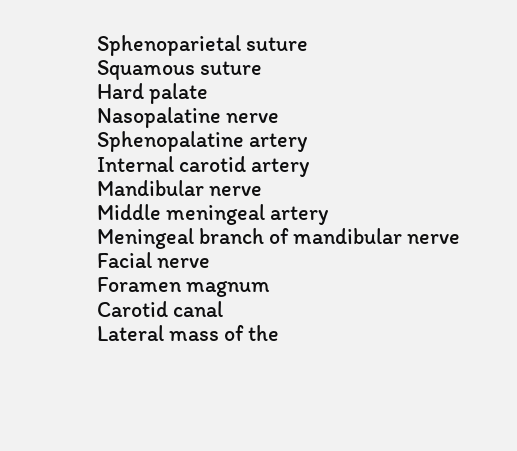Sphenoparietal suture
Squamous suture
Hard palate
Nasopalatine nerve
Sphenopalatine artery
Internal carotid artery
Mandibular nerve
Middle meningeal artery
Meningeal branch of mandibular nerve
Facial nerve
Foramen magnum
Carotid canal
Lateral mass of the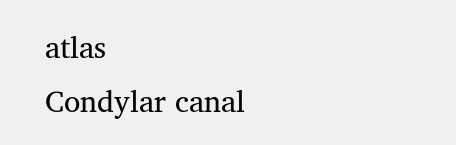atlas
Condylar canal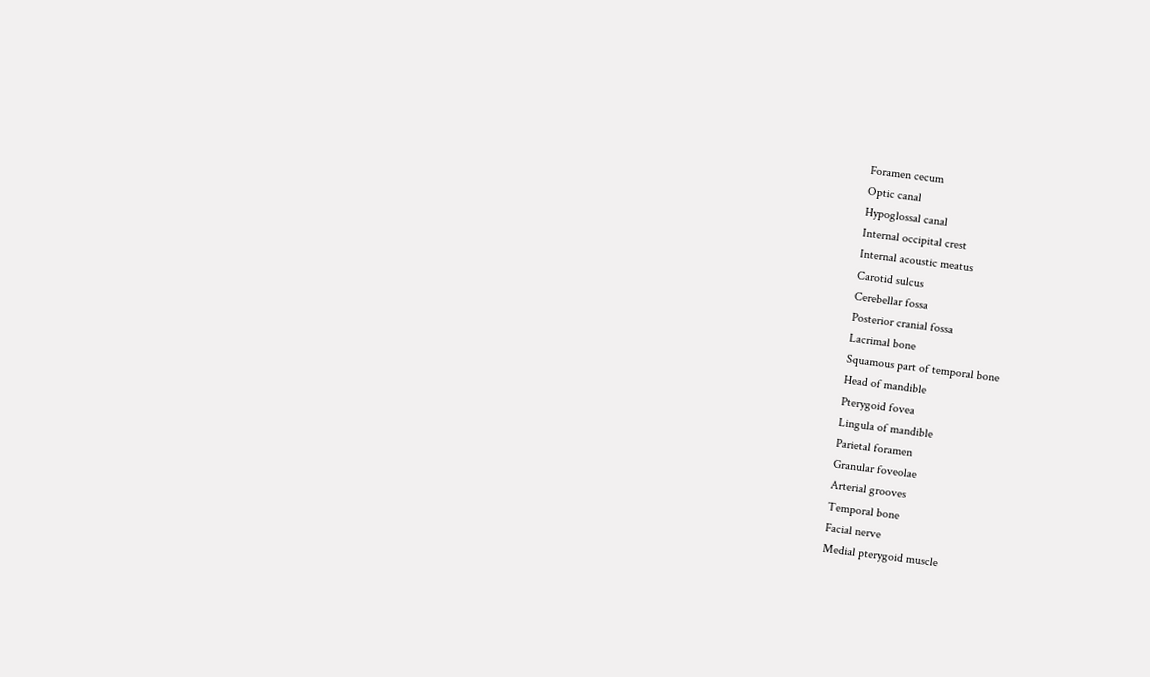Foramen cecum
Optic canal
Hypoglossal canal
Internal occipital crest
Internal acoustic meatus
Carotid sulcus
Cerebellar fossa
Posterior cranial fossa
Lacrimal bone
Squamous part of temporal bone
Head of mandible
Pterygoid fovea
Lingula of mandible
Parietal foramen
Granular foveolae
Arterial grooves
Temporal bone
Facial nerve
Medial pterygoid muscle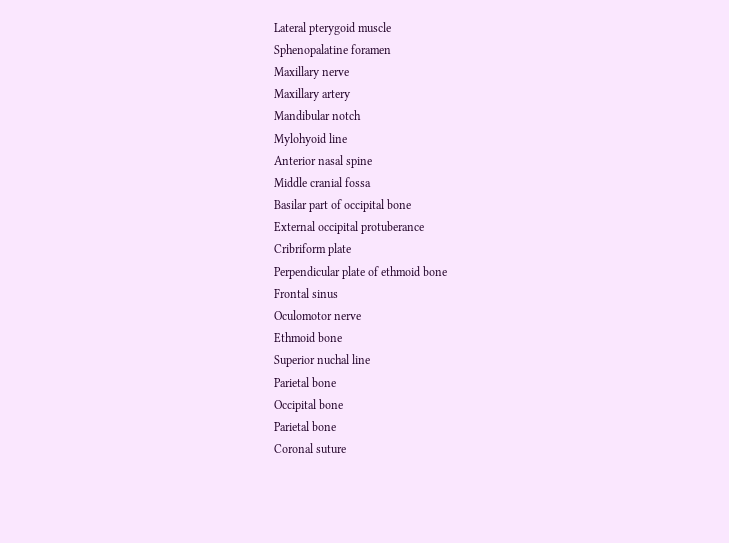Lateral pterygoid muscle
Sphenopalatine foramen
Maxillary nerve
Maxillary artery
Mandibular notch
Mylohyoid line
Anterior nasal spine
Middle cranial fossa
Basilar part of occipital bone
External occipital protuberance
Cribriform plate
Perpendicular plate of ethmoid bone
Frontal sinus
Oculomotor nerve
Ethmoid bone
Superior nuchal line
Parietal bone
Occipital bone
Parietal bone
Coronal suture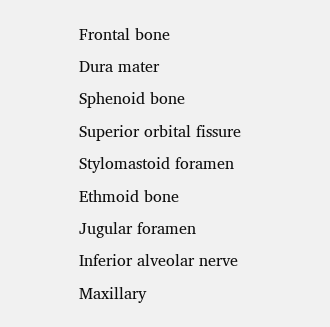Frontal bone
Dura mater
Sphenoid bone
Superior orbital fissure
Stylomastoid foramen
Ethmoid bone
Jugular foramen
Inferior alveolar nerve
Maxillary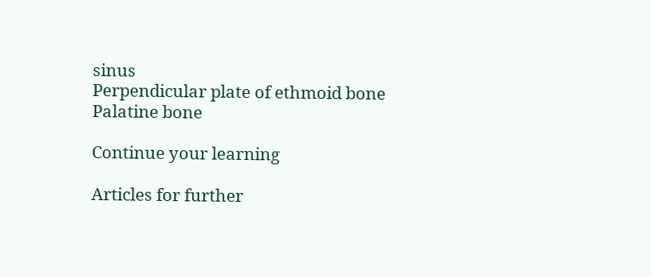sinus
Perpendicular plate of ethmoid bone
Palatine bone

Continue your learning

Articles for further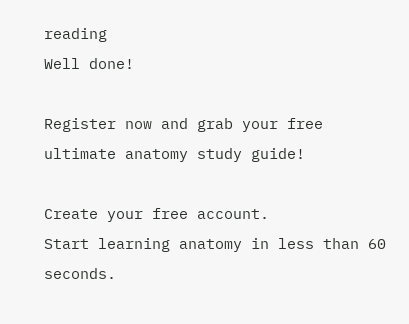reading
Well done!

Register now and grab your free ultimate anatomy study guide!

Create your free account.
Start learning anatomy in less than 60 seconds.